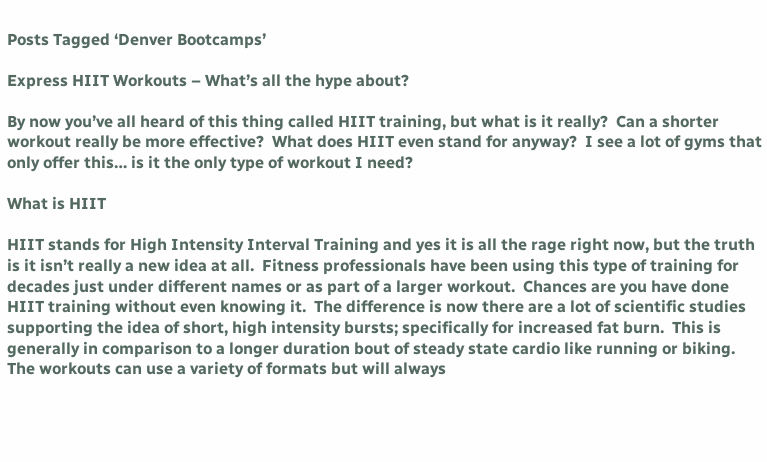Posts Tagged ‘Denver Bootcamps’

Express HIIT Workouts – What’s all the hype about?

By now you’ve all heard of this thing called HIIT training, but what is it really?  Can a shorter workout really be more effective?  What does HIIT even stand for anyway?  I see a lot of gyms that only offer this… is it the only type of workout I need?

What is HIIT

HIIT stands for High Intensity Interval Training and yes it is all the rage right now, but the truth is it isn’t really a new idea at all.  Fitness professionals have been using this type of training for decades just under different names or as part of a larger workout.  Chances are you have done HIIT training without even knowing it.  The difference is now there are a lot of scientific studies supporting the idea of short, high intensity bursts; specifically for increased fat burn.  This is generally in comparison to a longer duration bout of steady state cardio like running or biking. The workouts can use a variety of formats but will always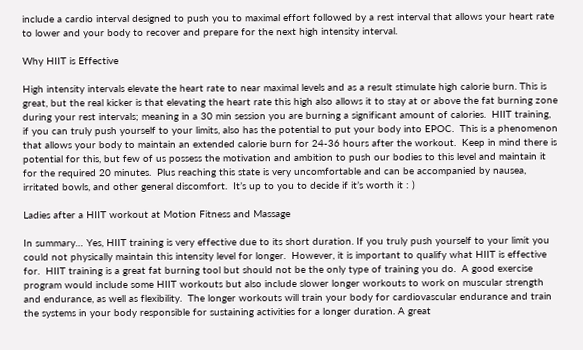include a cardio interval designed to push you to maximal effort followed by a rest interval that allows your heart rate to lower and your body to recover and prepare for the next high intensity interval.

Why HIIT is Effective

High intensity intervals elevate the heart rate to near maximal levels and as a result stimulate high calorie burn. This is great, but the real kicker is that elevating the heart rate this high also allows it to stay at or above the fat burning zone during your rest intervals; meaning in a 30 min session you are burning a significant amount of calories.  HIIT training, if you can truly push yourself to your limits, also has the potential to put your body into EPOC.  This is a phenomenon that allows your body to maintain an extended calorie burn for 24-36 hours after the workout.  Keep in mind there is potential for this, but few of us possess the motivation and ambition to push our bodies to this level and maintain it for the required 20 minutes.  Plus reaching this state is very uncomfortable and can be accompanied by nausea, irritated bowls, and other general discomfort.  It’s up to you to decide if it’s worth it : )

Ladies after a HIIT workout at Motion Fitness and Massage

In summary… Yes, HIIT training is very effective due to its short duration. If you truly push yourself to your limit you could not physically maintain this intensity level for longer.  However, it is important to qualify what HIIT is effective for.  HIIT training is a great fat burning tool but should not be the only type of training you do.  A good exercise program would include some HIIT workouts but also include slower longer workouts to work on muscular strength and endurance, as well as flexibility.  The longer workouts will train your body for cardiovascular endurance and train the systems in your body responsible for sustaining activities for a longer duration. A great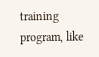training program, like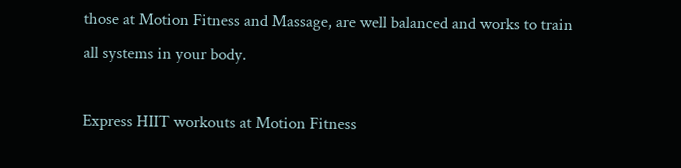those at Motion Fitness and Massage, are well balanced and works to train all systems in your body.

Express HIIT workouts at Motion Fitness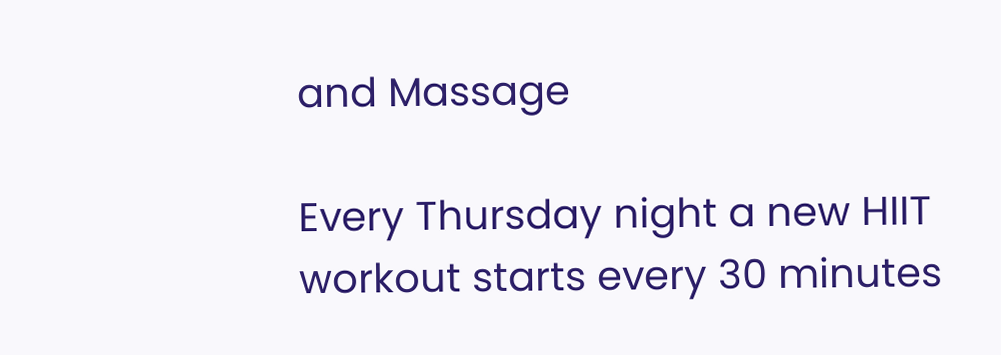and Massage

Every Thursday night a new HIIT workout starts every 30 minutes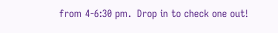from 4-6:30 pm.  Drop in to check one out!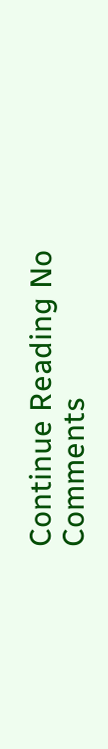Continue Reading No Comments